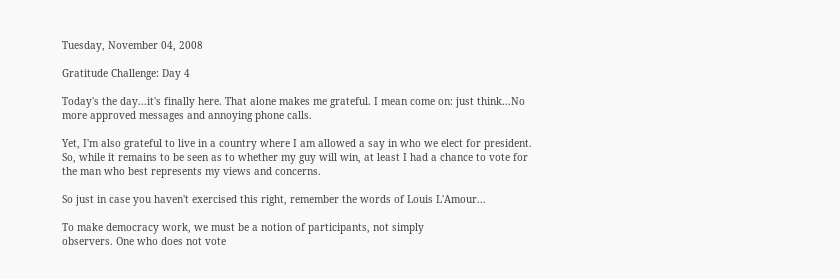Tuesday, November 04, 2008

Gratitude Challenge: Day 4

Today's the day...it's finally here. That alone makes me grateful. I mean come on: just think...No more approved messages and annoying phone calls.

Yet, I'm also grateful to live in a country where I am allowed a say in who we elect for president. So, while it remains to be seen as to whether my guy will win, at least I had a chance to vote for the man who best represents my views and concerns.

So just in case you haven't exercised this right, remember the words of Louis L'Amour...

To make democracy work, we must be a notion of participants, not simply
observers. One who does not vote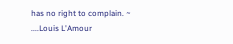has no right to complain. ~
....Louis L'Amour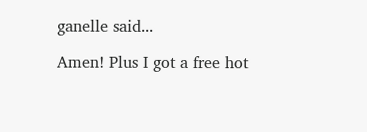ganelle said...

Amen! Plus I got a free hot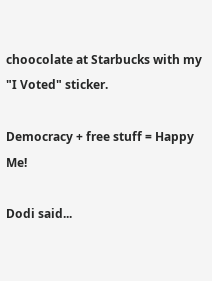choocolate at Starbucks with my "I Voted" sticker.

Democracy + free stuff = Happy Me!

Dodi said...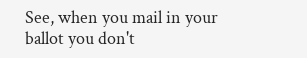See, when you mail in your ballot you don't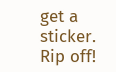get a sticker. Rip off!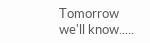Tomorrow we'll know.....